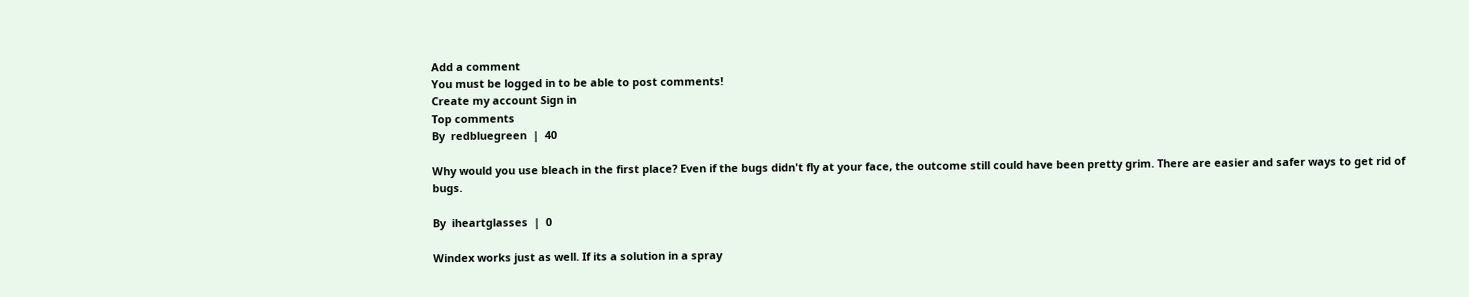Add a comment
You must be logged in to be able to post comments!
Create my account Sign in
Top comments
By  redbluegreen  |  40

Why would you use bleach in the first place? Even if the bugs didn't fly at your face, the outcome still could have been pretty grim. There are easier and safer ways to get rid of bugs.

By  iheartglasses  |  0

Windex works just as well. If its a solution in a spray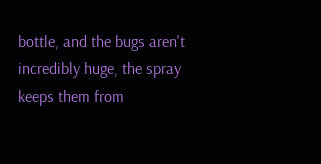bottle, and the bugs aren't incredibly huge, the spray keeps them from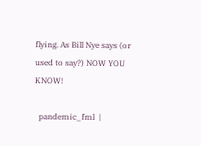flying. As Bill Nye says (or used to say?) NOW YOU KNOW!

  pandemic_fml  |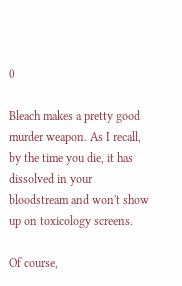0

Bleach makes a pretty good murder weapon. As I recall, by the time you die, it has dissolved in your bloodstream and won't show up on toxicology screens.

Of course,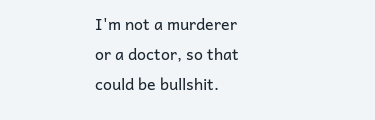I'm not a murderer or a doctor, so that could be bullshit.